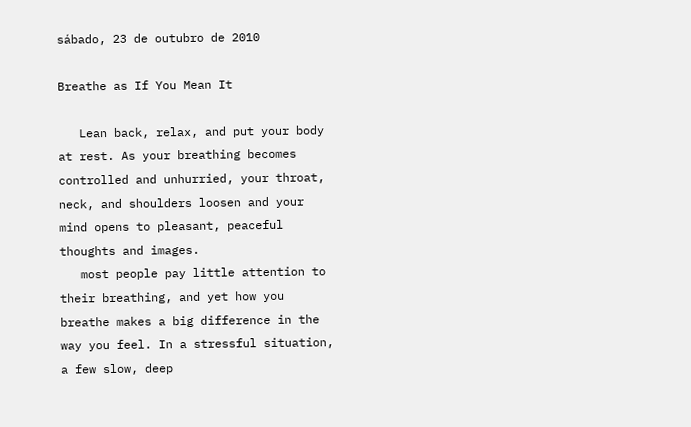sábado, 23 de outubro de 2010

Breathe as If You Mean It

   Lean back, relax, and put your body at rest. As your breathing becomes controlled and unhurried, your throat, neck, and shoulders loosen and your mind opens to pleasant, peaceful thoughts and images.
   most people pay little attention to their breathing, and yet how you breathe makes a big difference in the way you feel. In a stressful situation, a few slow, deep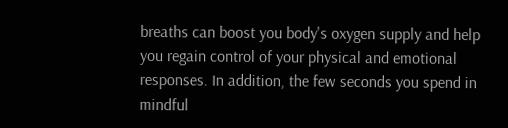breaths can boost you body's oxygen supply and help you regain control of your physical and emotional responses. In addition, the few seconds you spend in mindful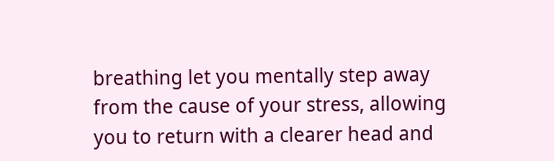breathing let you mentally step away from the cause of your stress, allowing you to return with a clearer head and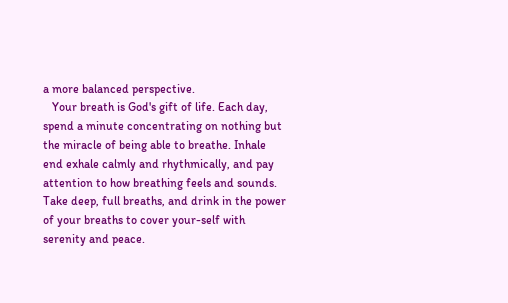a more balanced perspective.
   Your breath is God's gift of life. Each day, spend a minute concentrating on nothing but the miracle of being able to breathe. Inhale end exhale calmly and rhythmically, and pay attention to how breathing feels and sounds. Take deep, full breaths, and drink in the power of your breaths to cover your-self with serenity and peace.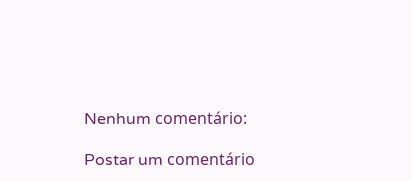Nenhum comentário:

Postar um comentário